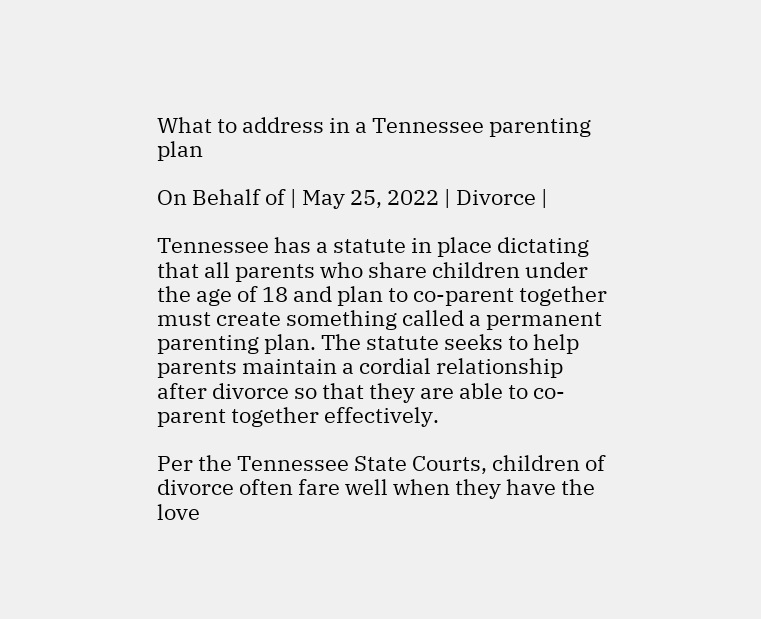What to address in a Tennessee parenting plan

On Behalf of | May 25, 2022 | Divorce |

Tennessee has a statute in place dictating that all parents who share children under the age of 18 and plan to co-parent together must create something called a permanent parenting plan. The statute seeks to help parents maintain a cordial relationship after divorce so that they are able to co-parent together effectively.

Per the Tennessee State Courts, children of divorce often fare well when they have the love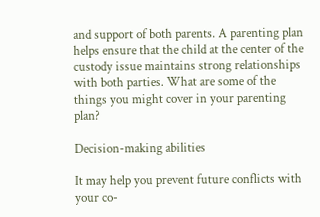and support of both parents. A parenting plan helps ensure that the child at the center of the custody issue maintains strong relationships with both parties. What are some of the things you might cover in your parenting plan?

Decision-making abilities

It may help you prevent future conflicts with your co-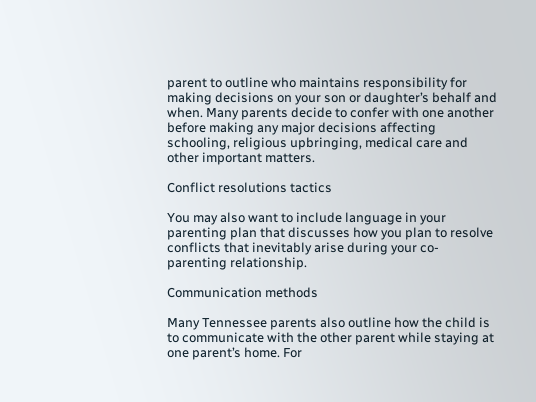parent to outline who maintains responsibility for making decisions on your son or daughter’s behalf and when. Many parents decide to confer with one another before making any major decisions affecting schooling, religious upbringing, medical care and other important matters.

Conflict resolutions tactics

You may also want to include language in your parenting plan that discusses how you plan to resolve conflicts that inevitably arise during your co-parenting relationship.

Communication methods

Many Tennessee parents also outline how the child is to communicate with the other parent while staying at one parent’s home. For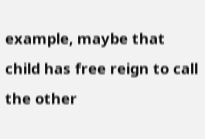example, maybe that child has free reign to call the other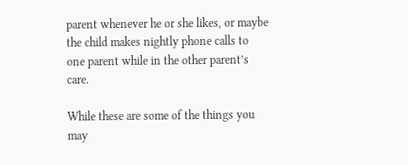parent whenever he or she likes, or maybe the child makes nightly phone calls to one parent while in the other parent’s care.

While these are some of the things you may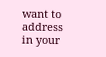want to address in your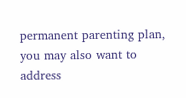permanent parenting plan, you may also want to address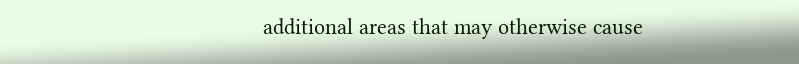additional areas that may otherwise cause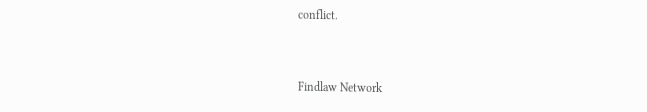conflict.


Findlaw Network